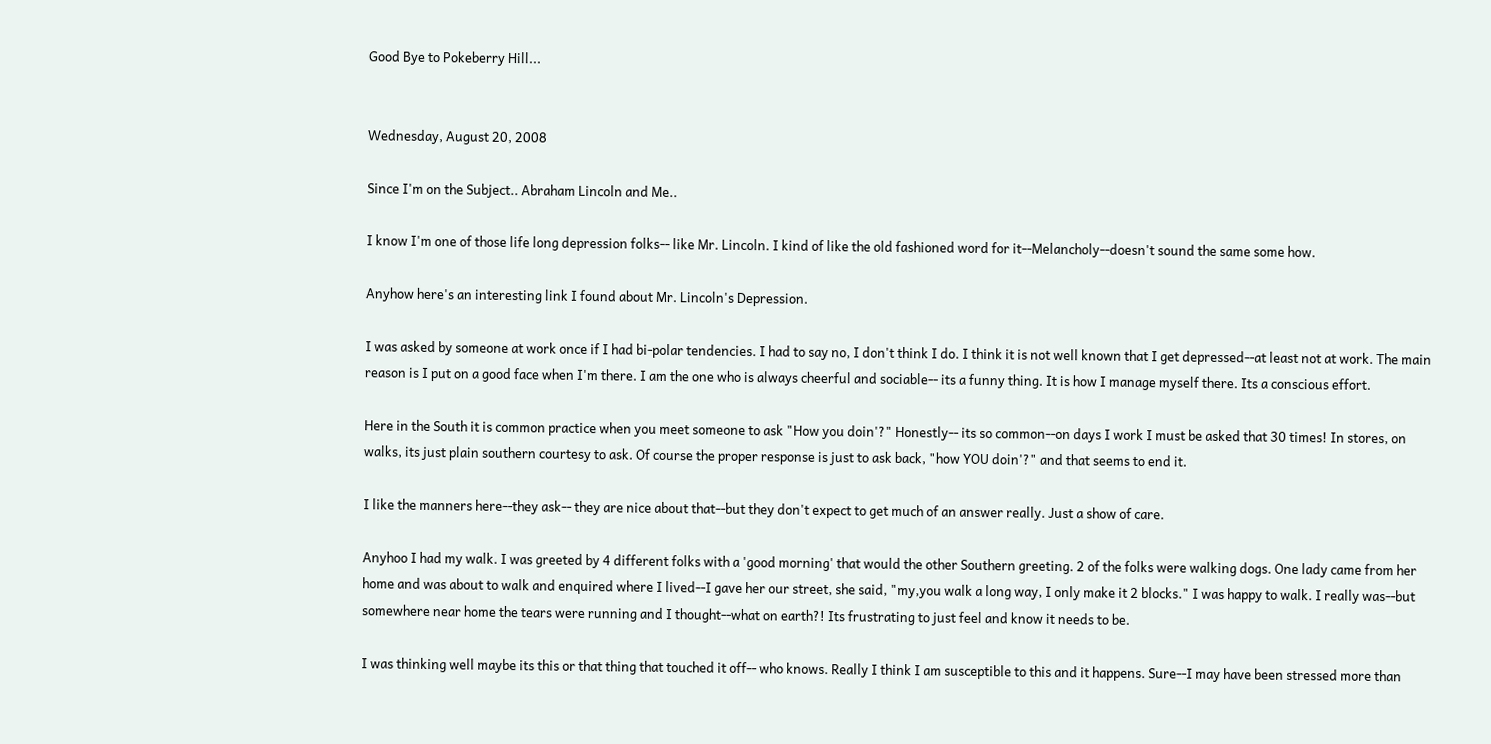Good Bye to Pokeberry Hill...


Wednesday, August 20, 2008

Since I'm on the Subject.. Abraham Lincoln and Me..

I know I'm one of those life long depression folks-- like Mr. Lincoln. I kind of like the old fashioned word for it--Melancholy--doesn't sound the same some how.

Anyhow here's an interesting link I found about Mr. Lincoln's Depression.

I was asked by someone at work once if I had bi-polar tendencies. I had to say no, I don't think I do. I think it is not well known that I get depressed--at least not at work. The main reason is I put on a good face when I'm there. I am the one who is always cheerful and sociable-- its a funny thing. It is how I manage myself there. Its a conscious effort.

Here in the South it is common practice when you meet someone to ask "How you doin'?" Honestly-- its so common--on days I work I must be asked that 30 times! In stores, on walks, its just plain southern courtesy to ask. Of course the proper response is just to ask back, "how YOU doin'?" and that seems to end it.

I like the manners here--they ask-- they are nice about that--but they don't expect to get much of an answer really. Just a show of care.

Anyhoo I had my walk. I was greeted by 4 different folks with a 'good morning' that would the other Southern greeting. 2 of the folks were walking dogs. One lady came from her home and was about to walk and enquired where I lived--I gave her our street, she said, "my,you walk a long way, I only make it 2 blocks." I was happy to walk. I really was--but somewhere near home the tears were running and I thought--what on earth?! Its frustrating to just feel and know it needs to be.

I was thinking well maybe its this or that thing that touched it off-- who knows. Really I think I am susceptible to this and it happens. Sure--I may have been stressed more than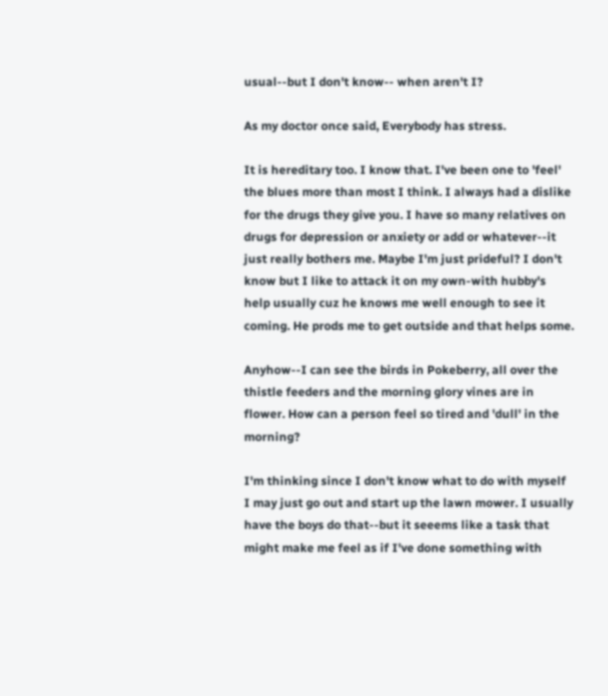usual--but I don't know-- when aren't I?

As my doctor once said, Everybody has stress.

It is hereditary too. I know that. I've been one to 'feel' the blues more than most I think. I always had a dislike for the drugs they give you. I have so many relatives on drugs for depression or anxiety or add or whatever--it just really bothers me. Maybe I'm just prideful? I don't know but I like to attack it on my own-with hubby's help usually cuz he knows me well enough to see it coming. He prods me to get outside and that helps some.

Anyhow--I can see the birds in Pokeberry, all over the thistle feeders and the morning glory vines are in flower. How can a person feel so tired and 'dull' in the morning?

I'm thinking since I don't know what to do with myself I may just go out and start up the lawn mower. I usually have the boys do that--but it seeems like a task that might make me feel as if I've done something with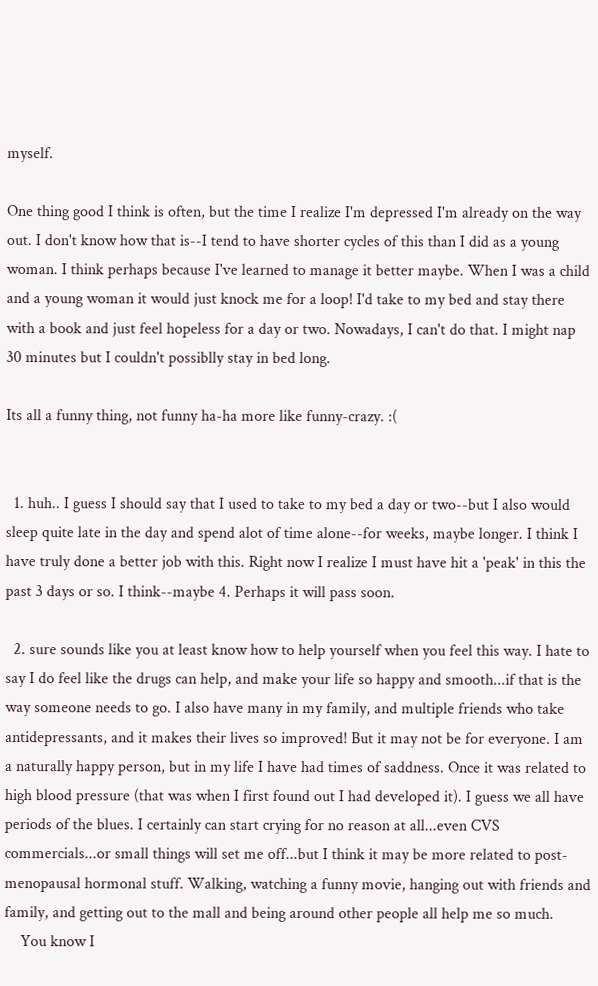myself.

One thing good I think is often, but the time I realize I'm depressed I'm already on the way out. I don't know how that is--I tend to have shorter cycles of this than I did as a young woman. I think perhaps because I've learned to manage it better maybe. When I was a child and a young woman it would just knock me for a loop! I'd take to my bed and stay there with a book and just feel hopeless for a day or two. Nowadays, I can't do that. I might nap 30 minutes but I couldn't possiblly stay in bed long.

Its all a funny thing, not funny ha-ha more like funny-crazy. :(


  1. huh.. I guess I should say that I used to take to my bed a day or two--but I also would sleep quite late in the day and spend alot of time alone--for weeks, maybe longer. I think I have truly done a better job with this. Right now I realize I must have hit a 'peak' in this the past 3 days or so. I think--maybe 4. Perhaps it will pass soon.

  2. sure sounds like you at least know how to help yourself when you feel this way. I hate to say I do feel like the drugs can help, and make your life so happy and smooth...if that is the way someone needs to go. I also have many in my family, and multiple friends who take antidepressants, and it makes their lives so improved! But it may not be for everyone. I am a naturally happy person, but in my life I have had times of saddness. Once it was related to high blood pressure (that was when I first found out I had developed it). I guess we all have periods of the blues. I certainly can start crying for no reason at all...even CVS commercials...or small things will set me off...but I think it may be more related to post-menopausal hormonal stuff. Walking, watching a funny movie, hanging out with friends and family, and getting out to the mall and being around other people all help me so much.
    You know I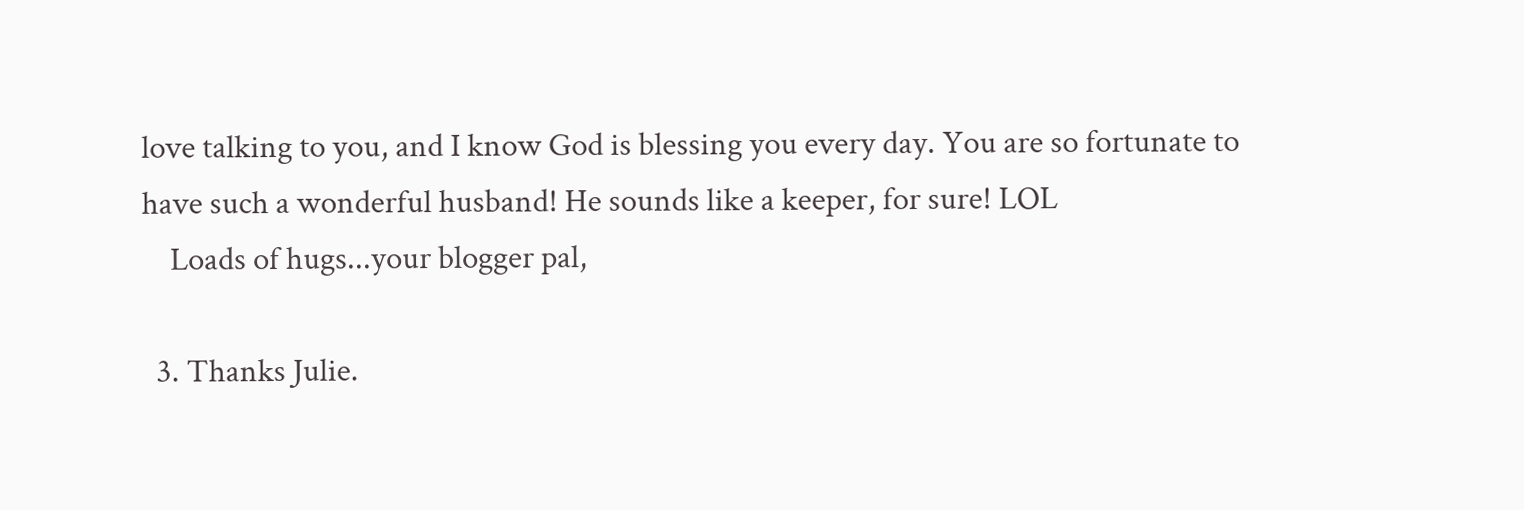love talking to you, and I know God is blessing you every day. You are so fortunate to have such a wonderful husband! He sounds like a keeper, for sure! LOL
    Loads of hugs...your blogger pal,

  3. Thanks Julie.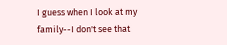I guess when I look at my family--I don't see that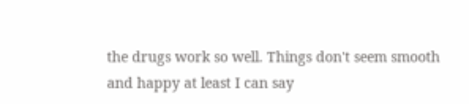the drugs work so well. Things don't seem smooth and happy at least I can say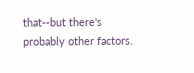that--but there's probably other factors.